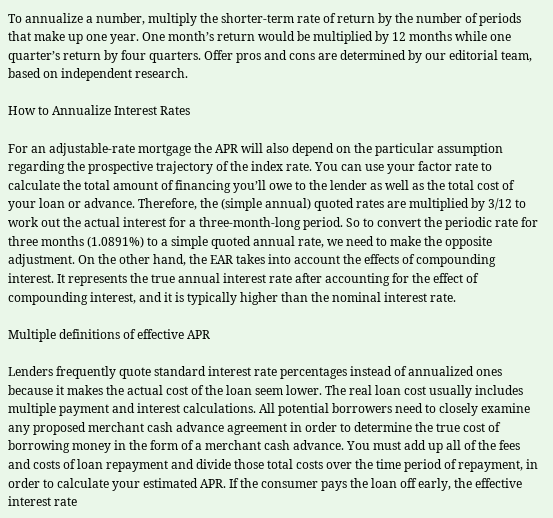To annualize a number, multiply the shorter-term rate of return by the number of periods that make up one year. One month’s return would be multiplied by 12 months while one quarter’s return by four quarters. Offer pros and cons are determined by our editorial team, based on independent research.

How to Annualize Interest Rates

For an adjustable-rate mortgage the APR will also depend on the particular assumption regarding the prospective trajectory of the index rate. You can use your factor rate to calculate the total amount of financing you’ll owe to the lender as well as the total cost of your loan or advance. Therefore, the (simple annual) quoted rates are multiplied by 3/12 to work out the actual interest for a three-month-long period. So to convert the periodic rate for three months (1.0891%) to a simple quoted annual rate, we need to make the opposite adjustment. On the other hand, the EAR takes into account the effects of compounding interest. It represents the true annual interest rate after accounting for the effect of compounding interest, and it is typically higher than the nominal interest rate.

Multiple definitions of effective APR

Lenders frequently quote standard interest rate percentages instead of annualized ones because it makes the actual cost of the loan seem lower. The real loan cost usually includes multiple payment and interest calculations. All potential borrowers need to closely examine any proposed merchant cash advance agreement in order to determine the true cost of borrowing money in the form of a merchant cash advance. You must add up all of the fees and costs of loan repayment and divide those total costs over the time period of repayment, in order to calculate your estimated APR. If the consumer pays the loan off early, the effective interest rate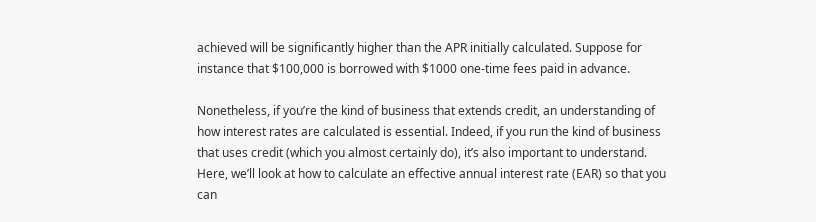achieved will be significantly higher than the APR initially calculated. Suppose for instance that $100,000 is borrowed with $1000 one-time fees paid in advance.

Nonetheless, if you’re the kind of business that extends credit, an understanding of how interest rates are calculated is essential. Indeed, if you run the kind of business that uses credit (which you almost certainly do), it’s also important to understand. Here, we’ll look at how to calculate an effective annual interest rate (EAR) so that you can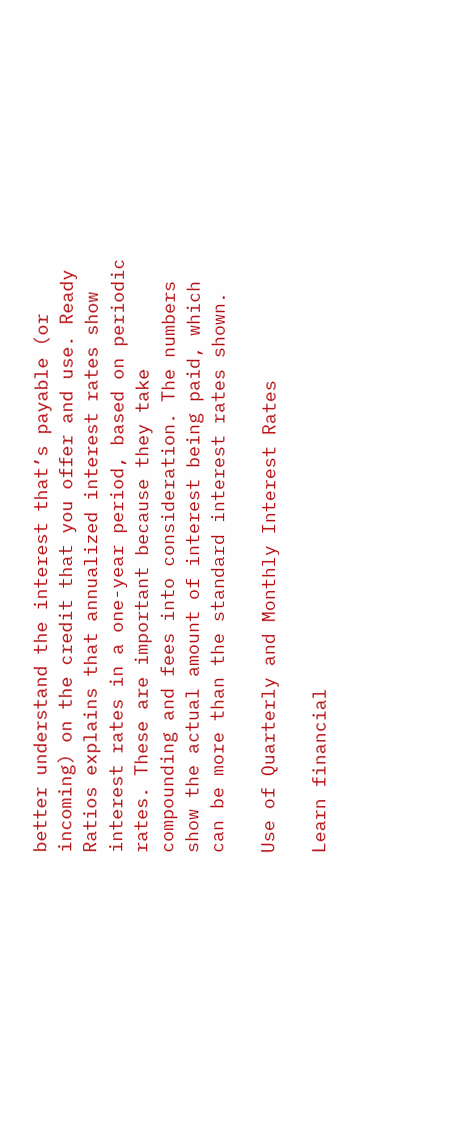better understand the interest that’s payable (or incoming) on the credit that you offer and use. Ready Ratios explains that annualized interest rates show interest rates in a one-year period, based on periodic rates. These are important because they take compounding and fees into consideration. The numbers show the actual amount of interest being paid, which can be more than the standard interest rates shown.

Use of Quarterly and Monthly Interest Rates

Learn financial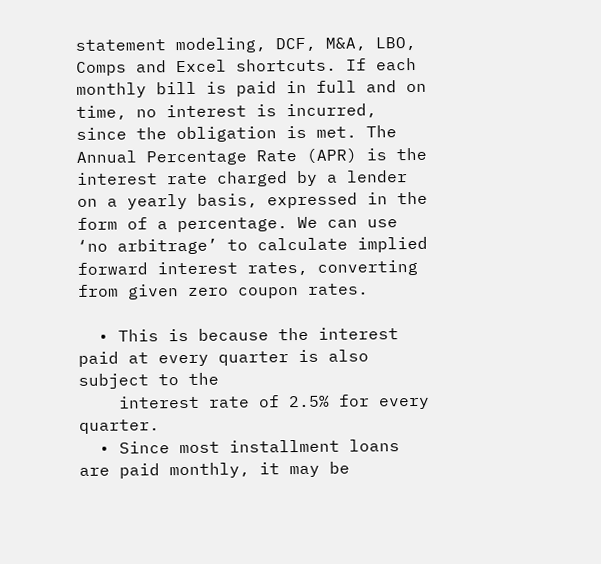statement modeling, DCF, M&A, LBO, Comps and Excel shortcuts. If each monthly bill is paid in full and on time, no interest is incurred, since the obligation is met. The Annual Percentage Rate (APR) is the interest rate charged by a lender on a yearly basis, expressed in the form of a percentage. We can use ‘no arbitrage’ to calculate implied forward interest rates, converting from given zero coupon rates.

  • This is because the interest paid at every quarter is also subject to the
    interest rate of 2.5% for every quarter.
  • Since most installment loans are paid monthly, it may be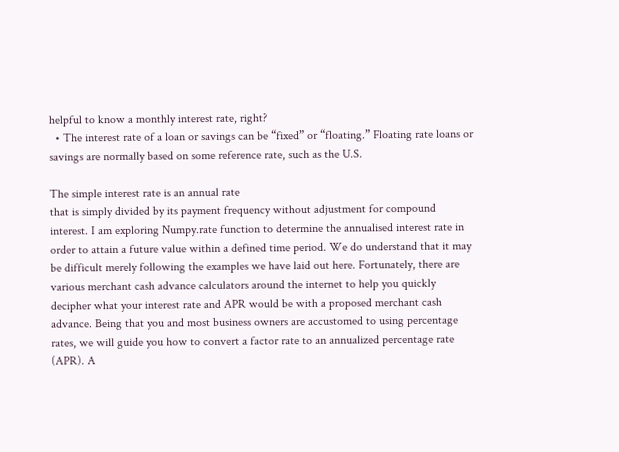helpful to know a monthly interest rate, right?
  • The interest rate of a loan or savings can be “fixed” or “floating.” Floating rate loans or savings are normally based on some reference rate, such as the U.S.

The simple interest rate is an annual rate
that is simply divided by its payment frequency without adjustment for compound
interest. I am exploring Numpy.rate function to determine the annualised interest rate in order to attain a future value within a defined time period. We do understand that it may be difficult merely following the examples we have laid out here. Fortunately, there are various merchant cash advance calculators around the internet to help you quickly decipher what your interest rate and APR would be with a proposed merchant cash advance. Being that you and most business owners are accustomed to using percentage rates, we will guide you how to convert a factor rate to an annualized percentage rate (APR). A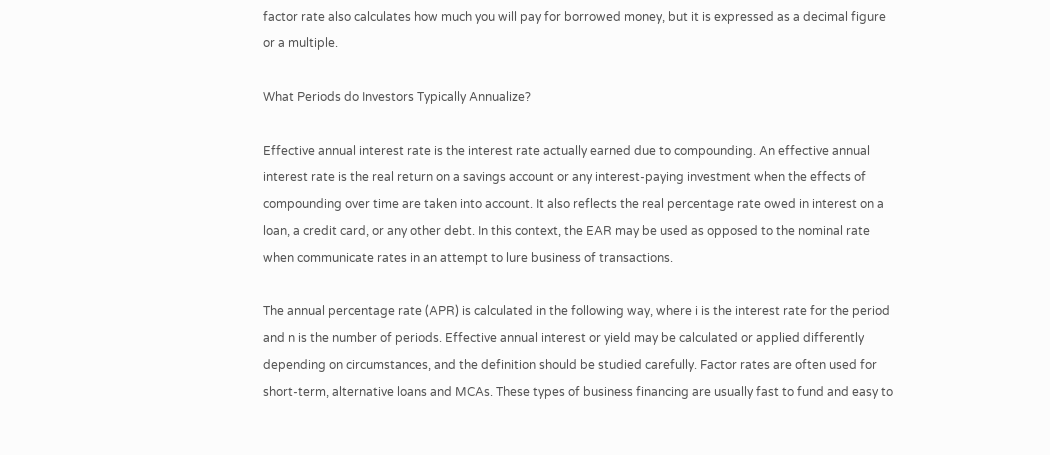factor rate also calculates how much you will pay for borrowed money, but it is expressed as a decimal figure or a multiple.

What Periods do Investors Typically Annualize?

Effective annual interest rate is the interest rate actually earned due to compounding. An effective annual interest rate is the real return on a savings account or any interest-paying investment when the effects of compounding over time are taken into account. It also reflects the real percentage rate owed in interest on a loan, a credit card, or any other debt. In this context, the EAR may be used as opposed to the nominal rate when communicate rates in an attempt to lure business of transactions.

The annual percentage rate (APR) is calculated in the following way, where i is the interest rate for the period and n is the number of periods. Effective annual interest or yield may be calculated or applied differently depending on circumstances, and the definition should be studied carefully. Factor rates are often used for short-term, alternative loans and MCAs. These types of business financing are usually fast to fund and easy to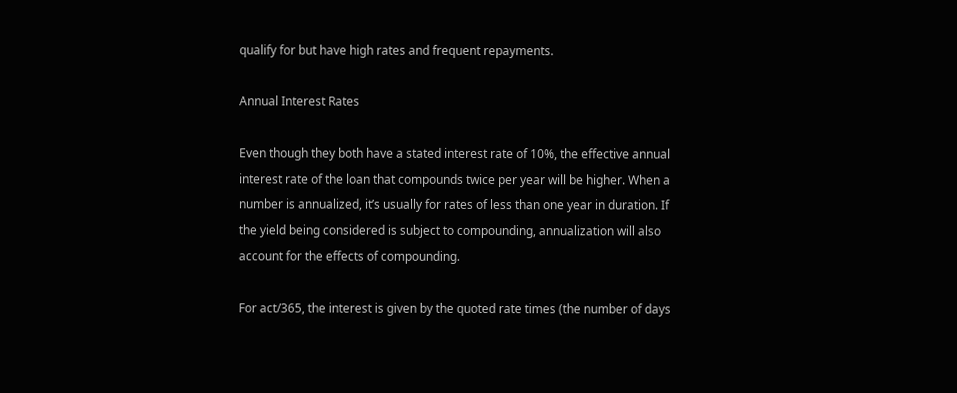qualify for but have high rates and frequent repayments.

Annual Interest Rates

Even though they both have a stated interest rate of 10%, the effective annual interest rate of the loan that compounds twice per year will be higher. When a number is annualized, it’s usually for rates of less than one year in duration. If the yield being considered is subject to compounding, annualization will also account for the effects of compounding.

For act/365, the interest is given by the quoted rate times (the number of days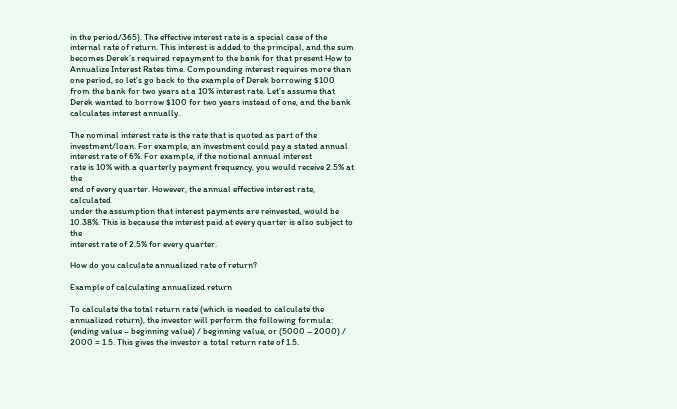in the period/365). The effective interest rate is a special case of the internal rate of return. This interest is added to the principal, and the sum becomes Derek’s required repayment to the bank for that present How to Annualize Interest Rates time. Compounding interest requires more than one period, so let’s go back to the example of Derek borrowing $100 from the bank for two years at a 10% interest rate. Let’s assume that Derek wanted to borrow $100 for two years instead of one, and the bank calculates interest annually.

The nominal interest rate is the rate that is quoted as part of the investment/loan. For example, an investment could pay a stated annual interest rate of 6%. For example, if the notional annual interest
rate is 10% with a quarterly payment frequency, you would receive 2.5% at the
end of every quarter. However, the annual effective interest rate, calculated
under the assumption that interest payments are reinvested, would be 10.38%. This is because the interest paid at every quarter is also subject to the
interest rate of 2.5% for every quarter.

How do you calculate annualized rate of return?

Example of calculating annualized return

To calculate the total return rate (which is needed to calculate the annualized return), the investor will perform the following formula: (ending value – beginning value) / beginning value, or (5000 – 2000) / 2000 = 1.5. This gives the investor a total return rate of 1.5.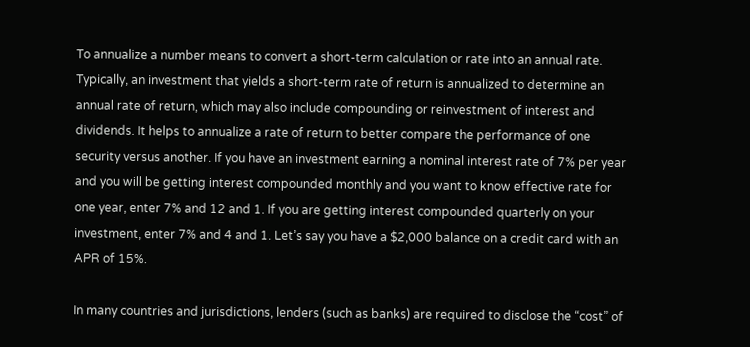To annualize a number means to convert a short-term calculation or rate into an annual rate. Typically, an investment that yields a short-term rate of return is annualized to determine an annual rate of return, which may also include compounding or reinvestment of interest and dividends. It helps to annualize a rate of return to better compare the performance of one security versus another. If you have an investment earning a nominal interest rate of 7% per year and you will be getting interest compounded monthly and you want to know effective rate for one year, enter 7% and 12 and 1. If you are getting interest compounded quarterly on your investment, enter 7% and 4 and 1. Let’s say you have a $2,000 balance on a credit card with an APR of 15%.

In many countries and jurisdictions, lenders (such as banks) are required to disclose the “cost” of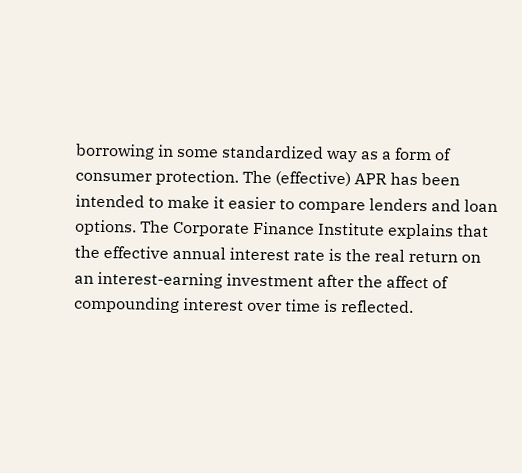borrowing in some standardized way as a form of consumer protection. The (effective) APR has been intended to make it easier to compare lenders and loan options. The Corporate Finance Institute explains that the effective annual interest rate is the real return on an interest-earning investment after the affect of compounding interest over time is reflected.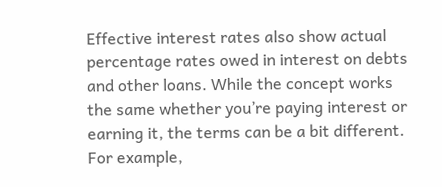Effective interest rates also show actual percentage rates owed in interest on debts and other loans. While the concept works the same whether you’re paying interest or earning it, the terms can be a bit different. For example,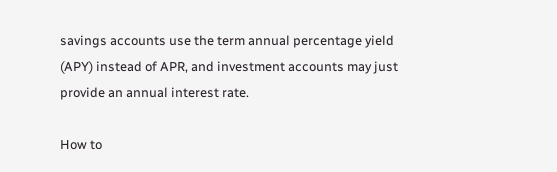savings accounts use the term annual percentage yield (APY) instead of APR, and investment accounts may just provide an annual interest rate.

How to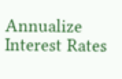Annualize Interest Rates